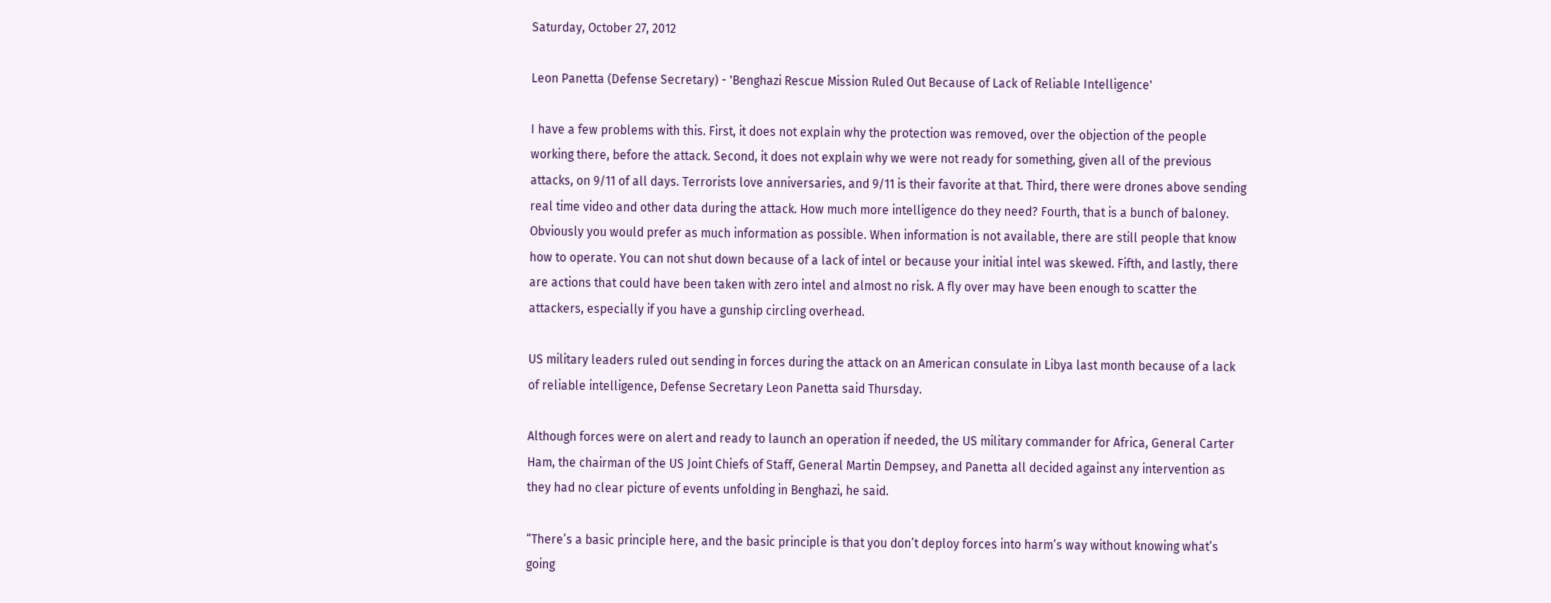Saturday, October 27, 2012

Leon Panetta (Defense Secretary) - 'Benghazi Rescue Mission Ruled Out Because of Lack of Reliable Intelligence'

I have a few problems with this. First, it does not explain why the protection was removed, over the objection of the people working there, before the attack. Second, it does not explain why we were not ready for something, given all of the previous attacks, on 9/11 of all days. Terrorists love anniversaries, and 9/11 is their favorite at that. Third, there were drones above sending real time video and other data during the attack. How much more intelligence do they need? Fourth, that is a bunch of baloney. Obviously you would prefer as much information as possible. When information is not available, there are still people that know how to operate. You can not shut down because of a lack of intel or because your initial intel was skewed. Fifth, and lastly, there are actions that could have been taken with zero intel and almost no risk. A fly over may have been enough to scatter the attackers, especially if you have a gunship circling overhead.

US military leaders ruled out sending in forces during the attack on an American consulate in Libya last month because of a lack of reliable intelligence, Defense Secretary Leon Panetta said Thursday.

Although forces were on alert and ready to launch an operation if needed, the US military commander for Africa, General Carter Ham, the chairman of the US Joint Chiefs of Staff, General Martin Dempsey, and Panetta all decided against any intervention as they had no clear picture of events unfolding in Benghazi, he said.

“There’s a basic principle here, and the basic principle is that you don’t deploy forces into harm’s way without knowing what’s going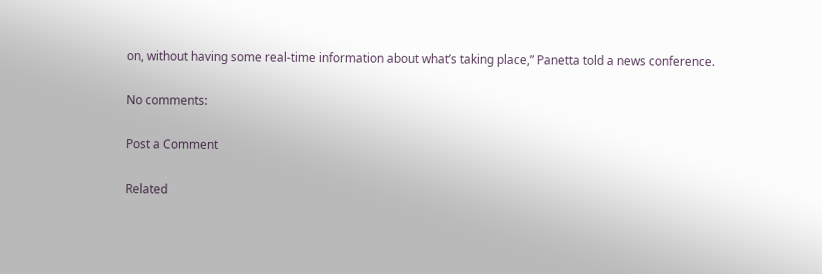on, without having some real-time information about what’s taking place,” Panetta told a news conference.

No comments:

Post a Comment

Related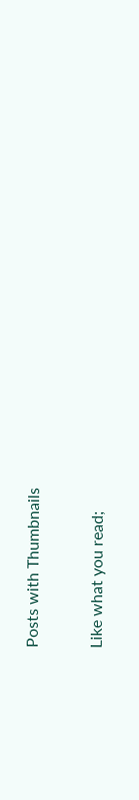Posts with Thumbnails

Like what you read;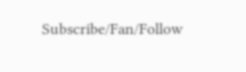Subscribe/Fan/Follow